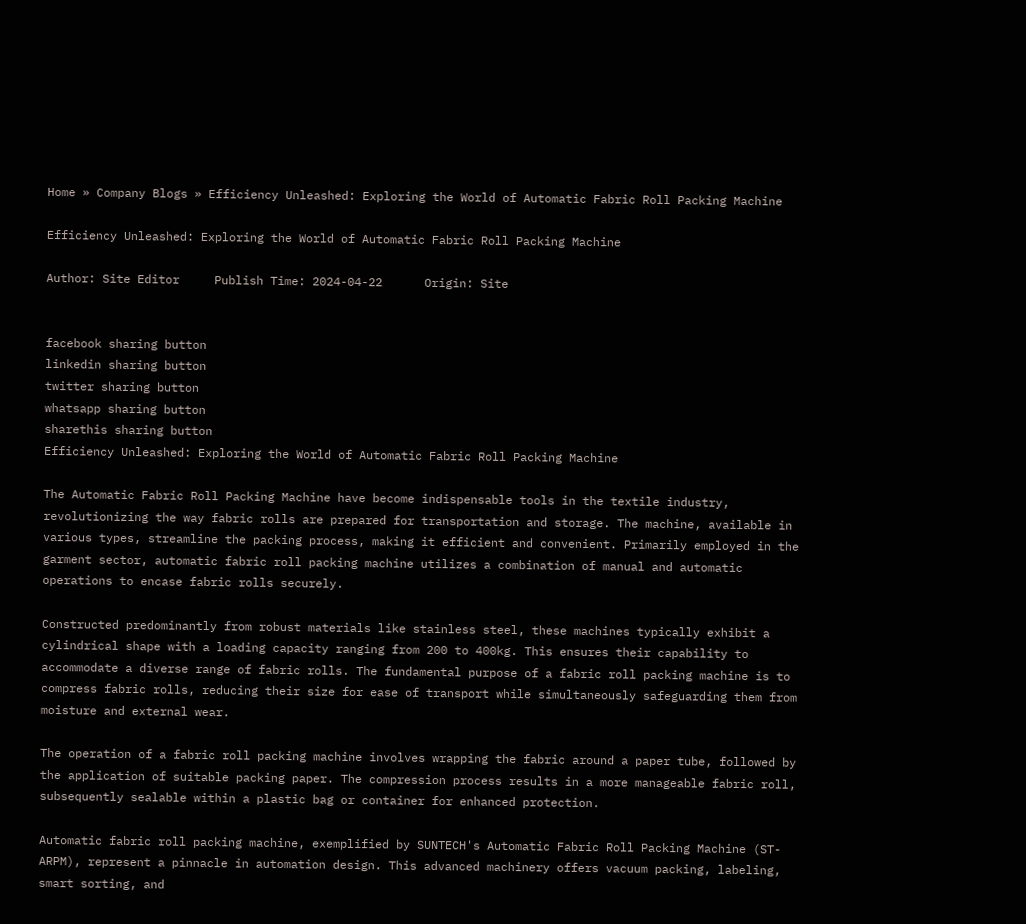Home » Company Blogs » Efficiency Unleashed: Exploring the World of Automatic Fabric Roll Packing Machine

Efficiency Unleashed: Exploring the World of Automatic Fabric Roll Packing Machine

Author: Site Editor     Publish Time: 2024-04-22      Origin: Site


facebook sharing button
linkedin sharing button
twitter sharing button
whatsapp sharing button
sharethis sharing button
Efficiency Unleashed: Exploring the World of Automatic Fabric Roll Packing Machine

The Automatic Fabric Roll Packing Machine have become indispensable tools in the textile industry, revolutionizing the way fabric rolls are prepared for transportation and storage. The machine, available in various types, streamline the packing process, making it efficient and convenient. Primarily employed in the garment sector, automatic fabric roll packing machine utilizes a combination of manual and automatic operations to encase fabric rolls securely.

Constructed predominantly from robust materials like stainless steel, these machines typically exhibit a cylindrical shape with a loading capacity ranging from 200 to 400kg. This ensures their capability to accommodate a diverse range of fabric rolls. The fundamental purpose of a fabric roll packing machine is to compress fabric rolls, reducing their size for ease of transport while simultaneously safeguarding them from moisture and external wear.

The operation of a fabric roll packing machine involves wrapping the fabric around a paper tube, followed by the application of suitable packing paper. The compression process results in a more manageable fabric roll, subsequently sealable within a plastic bag or container for enhanced protection.

Automatic fabric roll packing machine, exemplified by SUNTECH's Automatic Fabric Roll Packing Machine (ST-ARPM), represent a pinnacle in automation design. This advanced machinery offers vacuum packing, labeling, smart sorting, and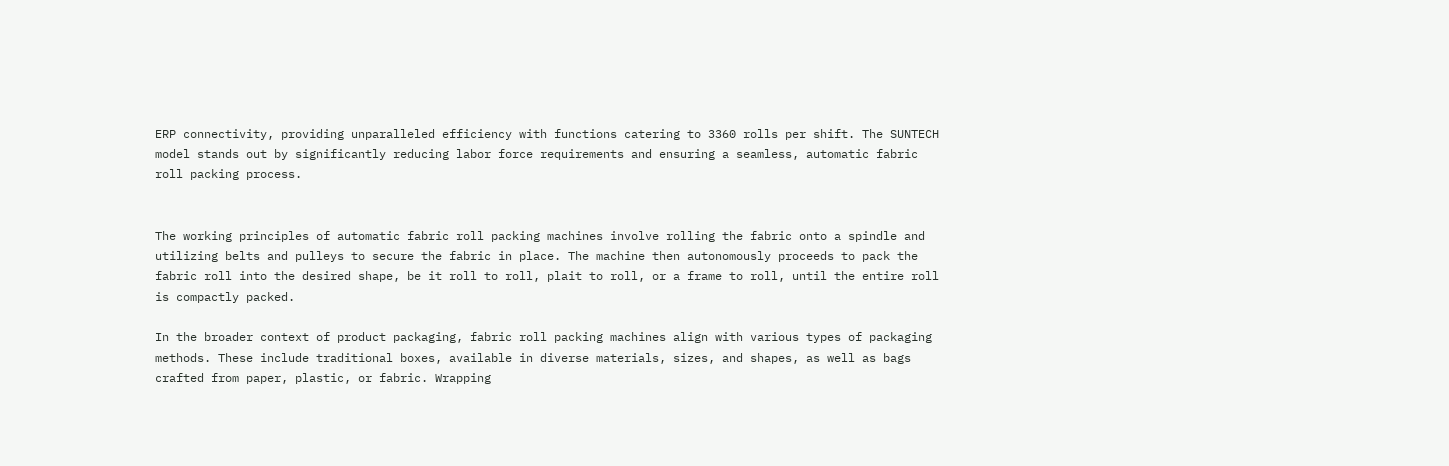ERP connectivity, providing unparalleled efficiency with functions catering to 3360 rolls per shift. The SUNTECH model stands out by significantly reducing labor force requirements and ensuring a seamless, automatic fabric roll packing process.


The working principles of automatic fabric roll packing machines involve rolling the fabric onto a spindle and utilizing belts and pulleys to secure the fabric in place. The machine then autonomously proceeds to pack the fabric roll into the desired shape, be it roll to roll, plait to roll, or a frame to roll, until the entire roll is compactly packed.

In the broader context of product packaging, fabric roll packing machines align with various types of packaging methods. These include traditional boxes, available in diverse materials, sizes, and shapes, as well as bags crafted from paper, plastic, or fabric. Wrapping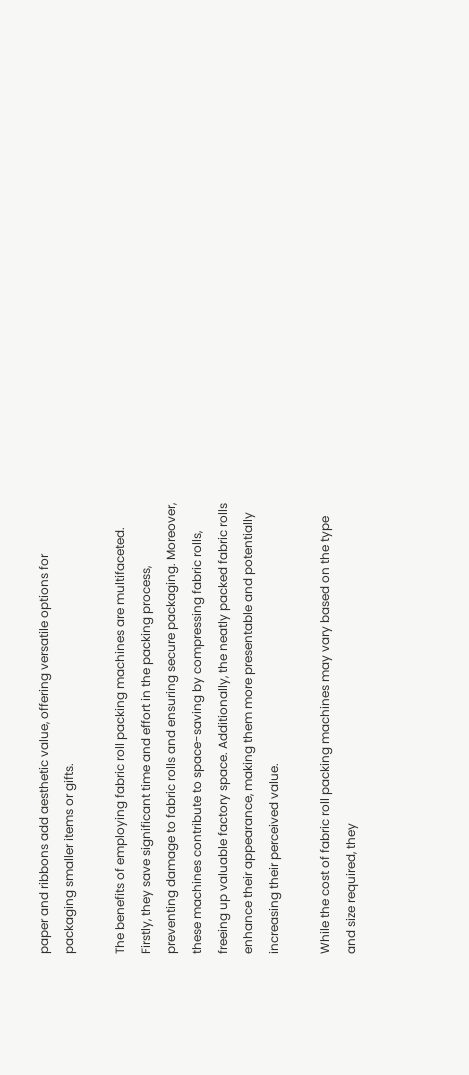paper and ribbons add aesthetic value, offering versatile options for packaging smaller items or gifts.

The benefits of employing fabric roll packing machines are multifaceted. Firstly, they save significant time and effort in the packing process, preventing damage to fabric rolls and ensuring secure packaging. Moreover, these machines contribute to space-saving by compressing fabric rolls, freeing up valuable factory space. Additionally, the neatly packed fabric rolls enhance their appearance, making them more presentable and potentially increasing their perceived value.

While the cost of fabric roll packing machines may vary based on the type and size required, they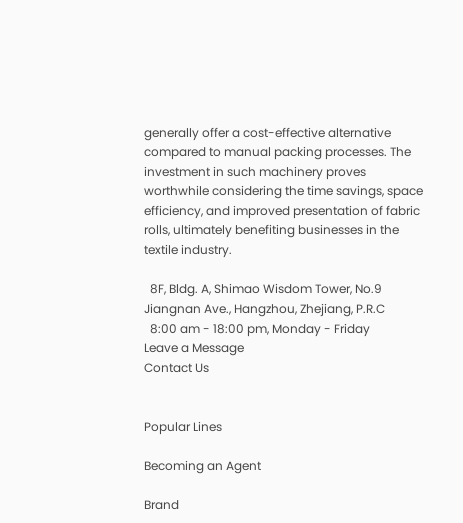generally offer a cost-effective alternative compared to manual packing processes. The investment in such machinery proves worthwhile considering the time savings, space efficiency, and improved presentation of fabric rolls, ultimately benefiting businesses in the textile industry.

  8F, Bldg. A, Shimao Wisdom Tower, No.9 Jiangnan Ave., Hangzhou, Zhejiang, P.R.C
  8:00 am - 18:00 pm, Monday - Friday
Leave a Message
Contact Us


Popular Lines

Becoming an Agent

Brand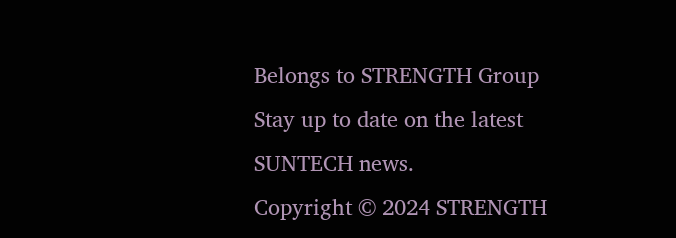Belongs to STRENGTH Group
Stay up to date on the latest SUNTECH news.
Copyright © 2024 STRENGTH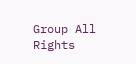Group All Rights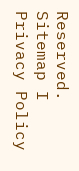Reserved. Sitemap I Privacy Policy